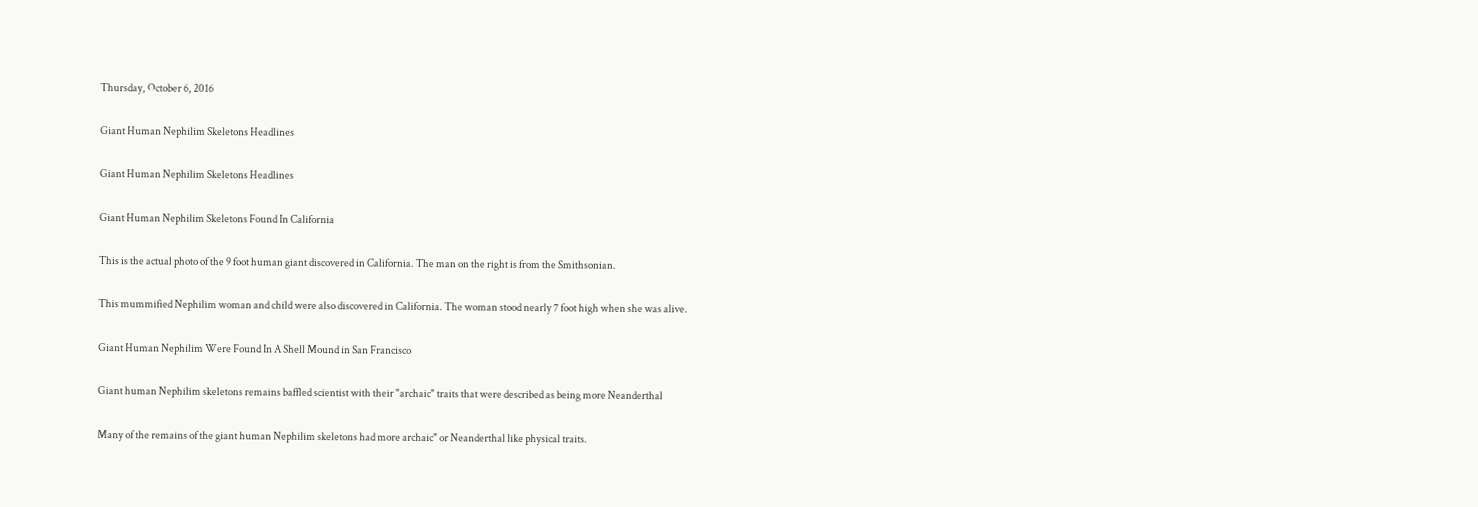Thursday, October 6, 2016

Giant Human Nephilim Skeletons Headlines

Giant Human Nephilim Skeletons Headlines

Giant Human Nephilim Skeletons Found In California

This is the actual photo of the 9 foot human giant discovered in California. The man on the right is from the Smithsonian.

This mummified Nephilim woman and child were also discovered in California. The woman stood nearly 7 foot high when she was alive.

Giant Human Nephilim Were Found In A Shell Mound in San Francisco

Giant human Nephilim skeletons remains baffled scientist with their "archaic" traits that were described as being more Neanderthal

Many of the remains of the giant human Nephilim skeletons had more archaic" or Neanderthal like physical traits.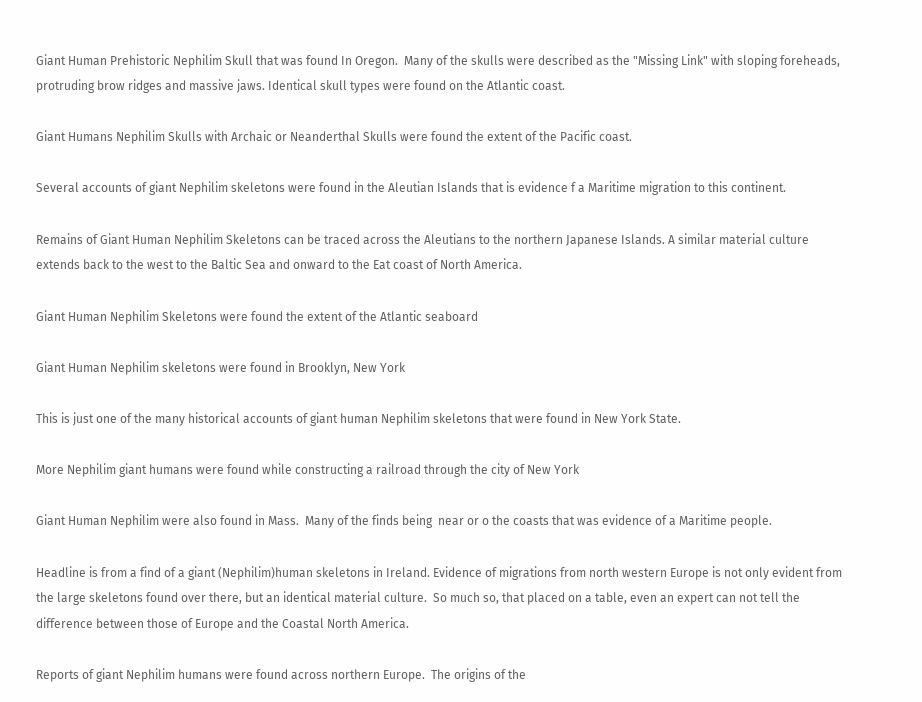Giant Human Prehistoric Nephilim Skull that was found In Oregon.  Many of the skulls were described as the "Missing Link" with sloping foreheads, protruding brow ridges and massive jaws. Identical skull types were found on the Atlantic coast.

Giant Humans Nephilim Skulls with Archaic or Neanderthal Skulls were found the extent of the Pacific coast.

Several accounts of giant Nephilim skeletons were found in the Aleutian Islands that is evidence f a Maritime migration to this continent.

Remains of Giant Human Nephilim Skeletons can be traced across the Aleutians to the northern Japanese Islands. A similar material culture extends back to the west to the Baltic Sea and onward to the Eat coast of North America.

Giant Human Nephilim Skeletons were found the extent of the Atlantic seaboard

Giant Human Nephilim skeletons were found in Brooklyn, New York

This is just one of the many historical accounts of giant human Nephilim skeletons that were found in New York State.

More Nephilim giant humans were found while constructing a railroad through the city of New York

Giant Human Nephilim were also found in Mass.  Many of the finds being  near or o the coasts that was evidence of a Maritime people.

Headline is from a find of a giant (Nephilim)human skeletons in Ireland. Evidence of migrations from north western Europe is not only evident from the large skeletons found over there, but an identical material culture.  So much so, that placed on a table, even an expert can not tell the difference between those of Europe and the Coastal North America.

Reports of giant Nephilim humans were found across northern Europe.  The origins of the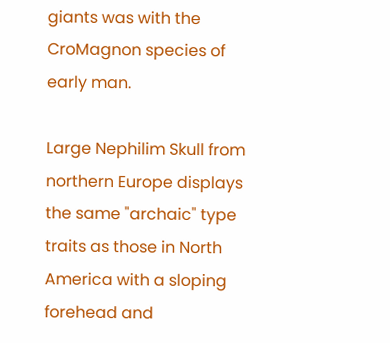giants was with the CroMagnon species of early man.

Large Nephilim Skull from northern Europe displays the same "archaic" type traits as those in North America with a sloping forehead and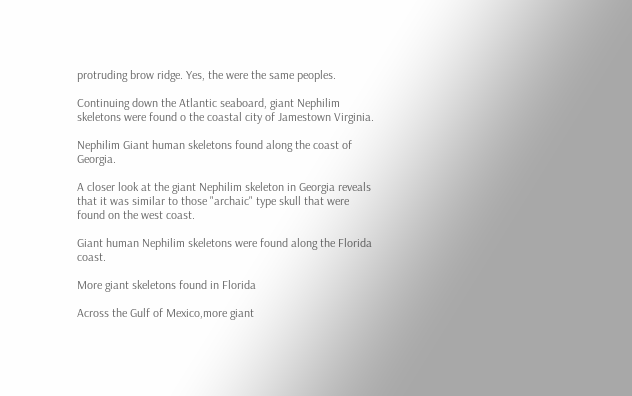protruding brow ridge. Yes, the were the same peoples.

Continuing down the Atlantic seaboard, giant Nephilim skeletons were found o the coastal city of Jamestown Virginia.

Nephilim Giant human skeletons found along the coast of Georgia.

A closer look at the giant Nephilim skeleton in Georgia reveals that it was similar to those "archaic" type skull that were found on the west coast.

Giant human Nephilim skeletons were found along the Florida coast.

More giant skeletons found in Florida

Across the Gulf of Mexico,more giant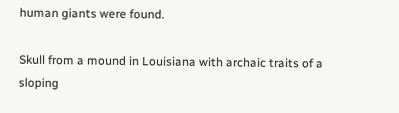human giants were found.

Skull from a mound in Louisiana with archaic traits of a sloping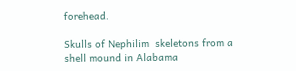forehead.

Skulls of Nephilim  skeletons from a shell mound in Alabama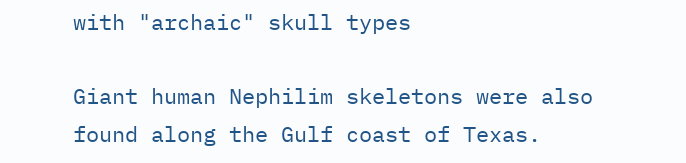with "archaic" skull types

Giant human Nephilim skeletons were also found along the Gulf coast of Texas.